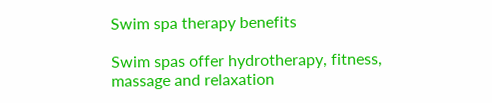Swim spa therapy benefits

Swim spas offer hydrotherapy, fitness, massage and relaxation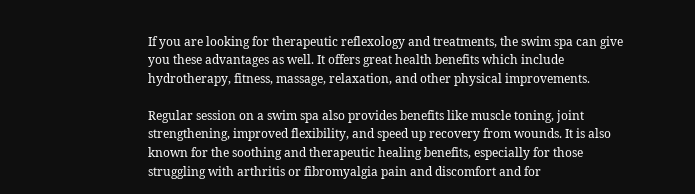If you are looking for therapeutic reflexology and treatments, the swim spa can give you these advantages as well. It offers great health benefits which include hydrotherapy, fitness, massage, relaxation, and other physical improvements.

Regular session on a swim spa also provides benefits like muscle toning, joint strengthening, improved flexibility, and speed up recovery from wounds. It is also known for the soothing and therapeutic healing benefits, especially for those struggling with arthritis or fibromyalgia pain and discomfort and for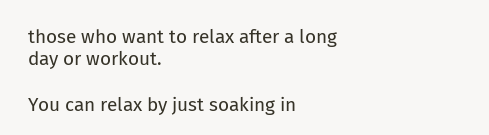those who want to relax after a long day or workout.

You can relax by just soaking in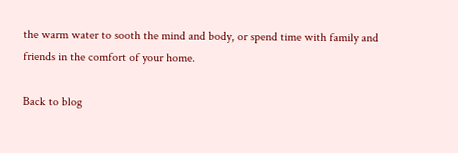the warm water to sooth the mind and body, or spend time with family and friends in the comfort of your home.

Back to blog